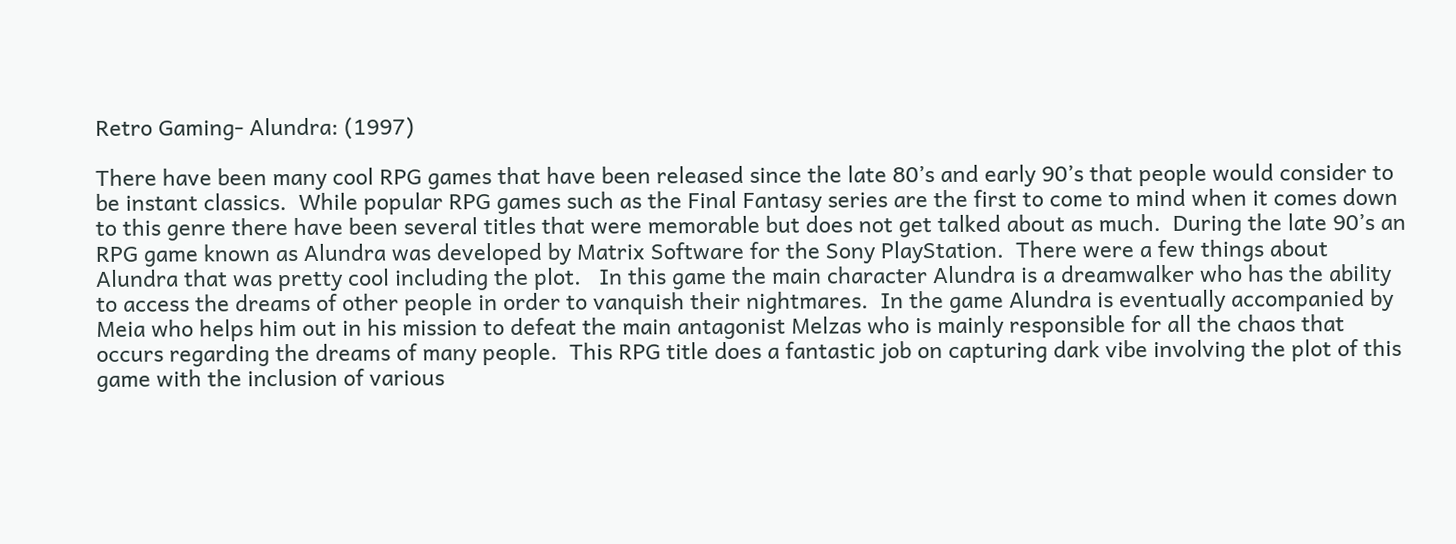Retro Gaming- Alundra: (1997)

There have been many cool RPG games that have been released since the late 80’s and early 90’s that people would consider to be instant classics.  While popular RPG games such as the Final Fantasy series are the first to come to mind when it comes down to this genre there have been several titles that were memorable but does not get talked about as much.  During the late 90’s an RPG game known as Alundra was developed by Matrix Software for the Sony PlayStation.  There were a few things about Alundra that was pretty cool including the plot.   In this game the main character Alundra is a dreamwalker who has the ability to access the dreams of other people in order to vanquish their nightmares.  In the game Alundra is eventually accompanied by Meia who helps him out in his mission to defeat the main antagonist Melzas who is mainly responsible for all the chaos that occurs regarding the dreams of many people.  This RPG title does a fantastic job on capturing dark vibe involving the plot of this game with the inclusion of various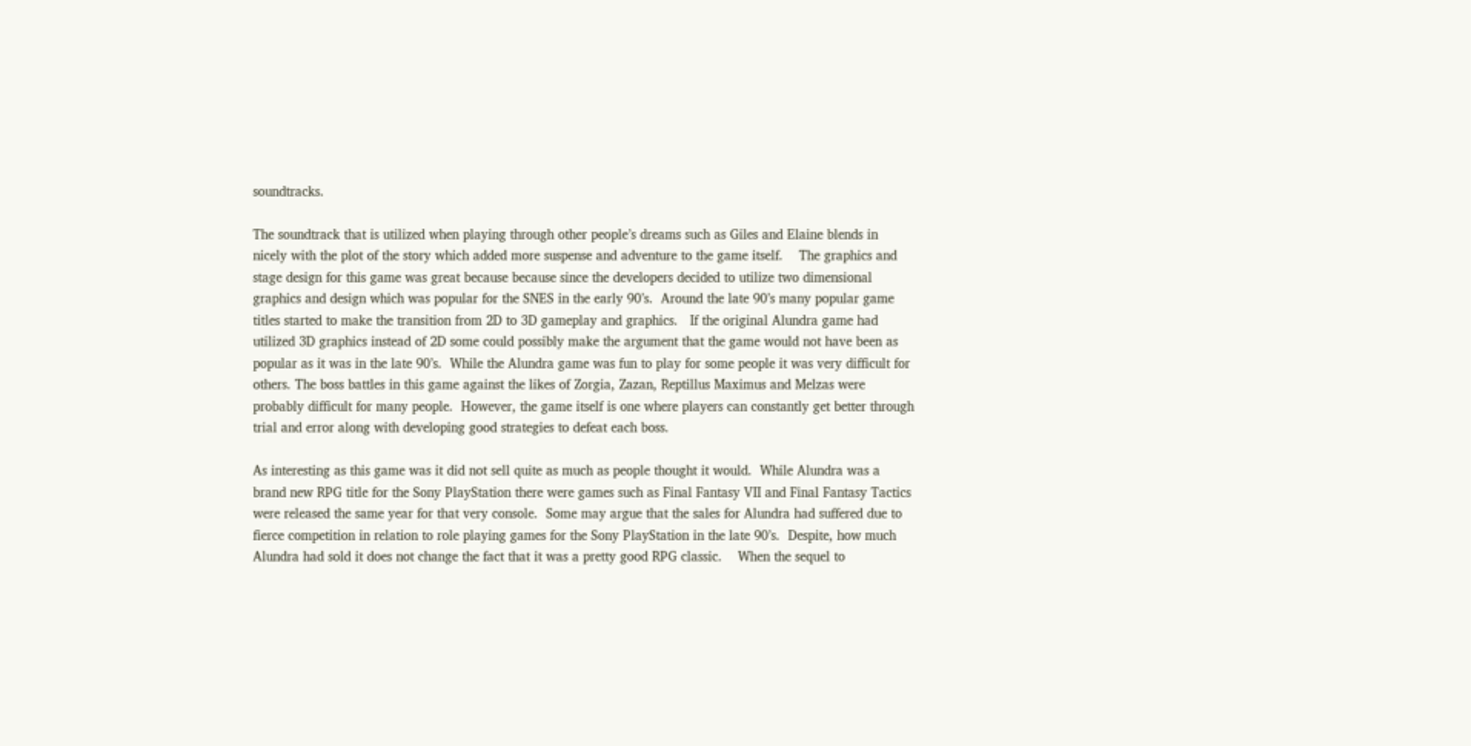soundtracks.

The soundtrack that is utilized when playing through other people’s dreams such as Giles and Elaine blends in nicely with the plot of the story which added more suspense and adventure to the game itself.    The graphics and stage design for this game was great because because since the developers decided to utilize two dimensional graphics and design which was popular for the SNES in the early 90’s.  Around the late 90’s many popular game titles started to make the transition from 2D to 3D gameplay and graphics.   If the original Alundra game had utilized 3D graphics instead of 2D some could possibly make the argument that the game would not have been as popular as it was in the late 90’s.  While the Alundra game was fun to play for some people it was very difficult for others. The boss battles in this game against the likes of Zorgia, Zazan, Reptillus Maximus and Melzas were probably difficult for many people.  However, the game itself is one where players can constantly get better through trial and error along with developing good strategies to defeat each boss.

As interesting as this game was it did not sell quite as much as people thought it would.  While Alundra was a brand new RPG title for the Sony PlayStation there were games such as Final Fantasy VII and Final Fantasy Tactics were released the same year for that very console.  Some may argue that the sales for Alundra had suffered due to fierce competition in relation to role playing games for the Sony PlayStation in the late 90’s.  Despite, how much Alundra had sold it does not change the fact that it was a pretty good RPG classic.    When the sequel to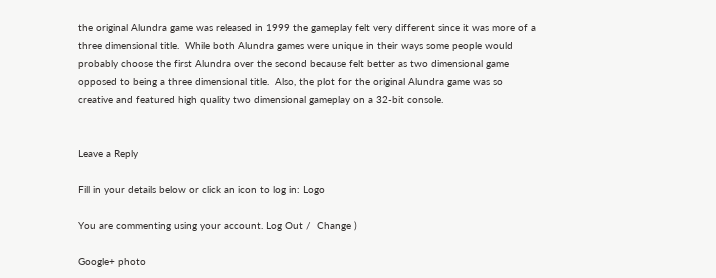the original Alundra game was released in 1999 the gameplay felt very different since it was more of a three dimensional title.  While both Alundra games were unique in their ways some people would probably choose the first Alundra over the second because felt better as two dimensional game opposed to being a three dimensional title.  Also, the plot for the original Alundra game was so creative and featured high quality two dimensional gameplay on a 32-bit console.


Leave a Reply

Fill in your details below or click an icon to log in: Logo

You are commenting using your account. Log Out /  Change )

Google+ photo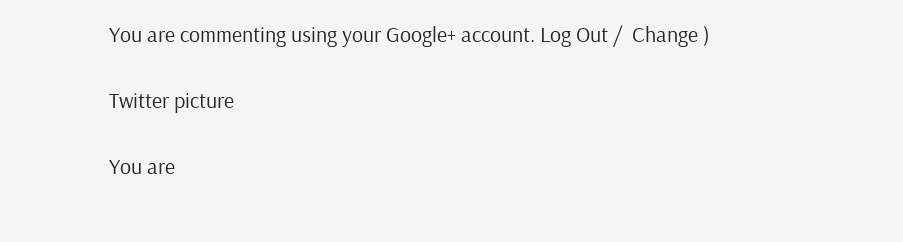You are commenting using your Google+ account. Log Out /  Change )

Twitter picture

You are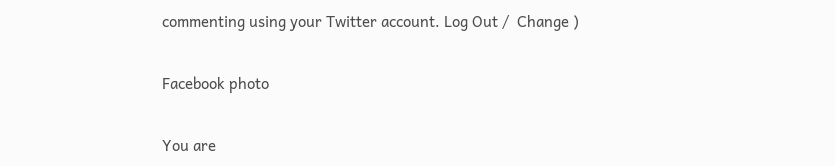commenting using your Twitter account. Log Out /  Change )

Facebook photo

You are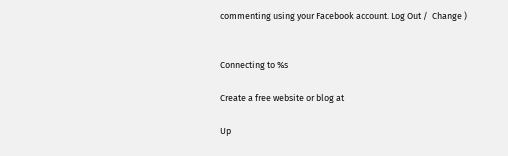commenting using your Facebook account. Log Out /  Change )


Connecting to %s

Create a free website or blog at

Up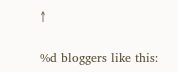↑

%d bloggers like this: